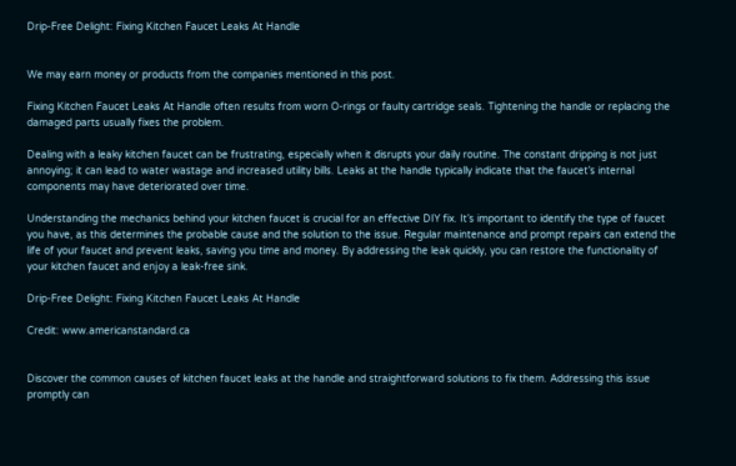Drip-Free Delight: Fixing Kitchen Faucet Leaks At Handle


We may earn money or products from the companies mentioned in this post.

Fixing Kitchen Faucet Leaks At Handle often results from worn O-rings or faulty cartridge seals. Tightening the handle or replacing the damaged parts usually fixes the problem.

Dealing with a leaky kitchen faucet can be frustrating, especially when it disrupts your daily routine. The constant dripping is not just annoying; it can lead to water wastage and increased utility bills. Leaks at the handle typically indicate that the faucet’s internal components may have deteriorated over time.

Understanding the mechanics behind your kitchen faucet is crucial for an effective DIY fix. It’s important to identify the type of faucet you have, as this determines the probable cause and the solution to the issue. Regular maintenance and prompt repairs can extend the life of your faucet and prevent leaks, saving you time and money. By addressing the leak quickly, you can restore the functionality of your kitchen faucet and enjoy a leak-free sink.

Drip-Free Delight: Fixing Kitchen Faucet Leaks At Handle

Credit: www.americanstandard.ca


Discover the common causes of kitchen faucet leaks at the handle and straightforward solutions to fix them. Addressing this issue promptly can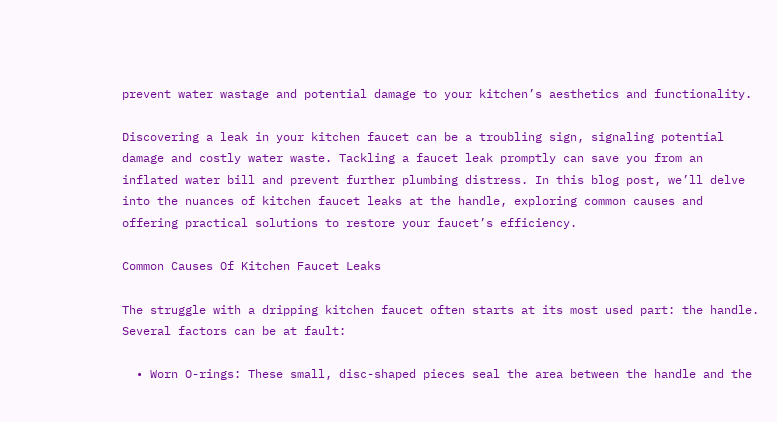prevent water wastage and potential damage to your kitchen’s aesthetics and functionality.

Discovering a leak in your kitchen faucet can be a troubling sign, signaling potential damage and costly water waste. Tackling a faucet leak promptly can save you from an inflated water bill and prevent further plumbing distress. In this blog post, we’ll delve into the nuances of kitchen faucet leaks at the handle, exploring common causes and offering practical solutions to restore your faucet’s efficiency.

Common Causes Of Kitchen Faucet Leaks

The struggle with a dripping kitchen faucet often starts at its most used part: the handle. Several factors can be at fault:

  • Worn O-rings: These small, disc-shaped pieces seal the area between the handle and the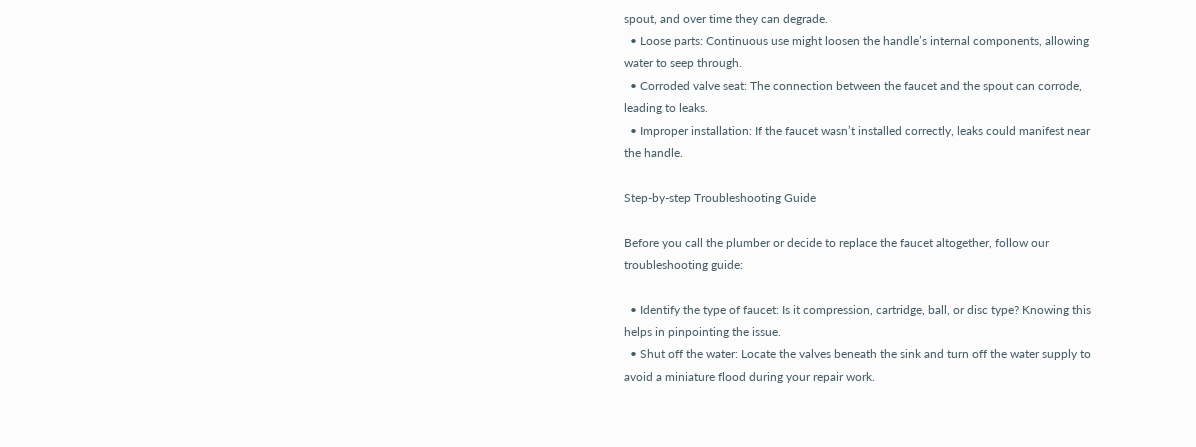spout, and over time they can degrade.
  • Loose parts: Continuous use might loosen the handle’s internal components, allowing water to seep through.
  • Corroded valve seat: The connection between the faucet and the spout can corrode, leading to leaks.
  • Improper installation: If the faucet wasn’t installed correctly, leaks could manifest near the handle.

Step-by-step Troubleshooting Guide

Before you call the plumber or decide to replace the faucet altogether, follow our troubleshooting guide:

  • Identify the type of faucet: Is it compression, cartridge, ball, or disc type? Knowing this helps in pinpointing the issue.
  • Shut off the water: Locate the valves beneath the sink and turn off the water supply to avoid a miniature flood during your repair work.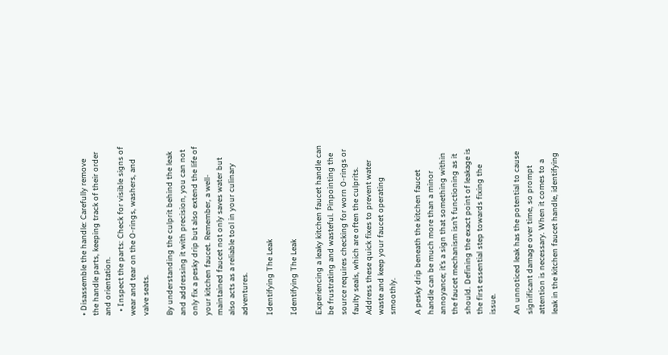• Disassemble the handle: Carefully remove the handle parts, keeping track of their order and orientation.
  • Inspect the parts: Check for visible signs of wear and tear on the O-rings, washers, and valve seats.

By understanding the culprit behind the leak and addressing it with precision, you can not only fix a pesky drip but also extend the life of your kitchen faucet. Remember, a well-maintained faucet not only saves water but also acts as a reliable tool in your culinary adventures.

Identifying The Leak

Identifying The Leak

Experiencing a leaky kitchen faucet handle can be frustrating and wasteful. Pinpointing the source requires checking for worn O-rings or faulty seals, which are often the culprits. Address these quick fixes to prevent water waste and keep your faucet operating smoothly.

A pesky drip beneath the kitchen faucet handle can be much more than a minor annoyance; it’s a sign that something within the faucet mechanism isn’t functioning as it should. Defining the exact point of leakage is the first essential step towards fixing the issue.

An unnoticed leak has the potential to cause significant damage over time, so prompt attention is necessary. When it comes to a leak in the kitchen faucet handle, identifying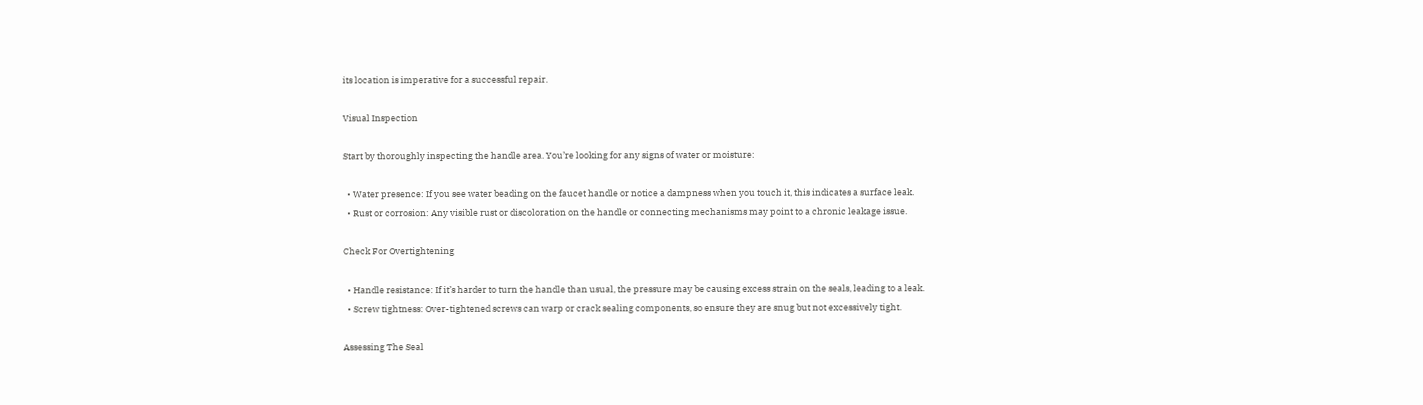its location is imperative for a successful repair.

Visual Inspection

Start by thoroughly inspecting the handle area. You’re looking for any signs of water or moisture:

  • Water presence: If you see water beading on the faucet handle or notice a dampness when you touch it, this indicates a surface leak.
  • Rust or corrosion: Any visible rust or discoloration on the handle or connecting mechanisms may point to a chronic leakage issue.

Check For Overtightening

  • Handle resistance: If it’s harder to turn the handle than usual, the pressure may be causing excess strain on the seals, leading to a leak.
  • Screw tightness: Over-tightened screws can warp or crack sealing components, so ensure they are snug but not excessively tight.

Assessing The Seal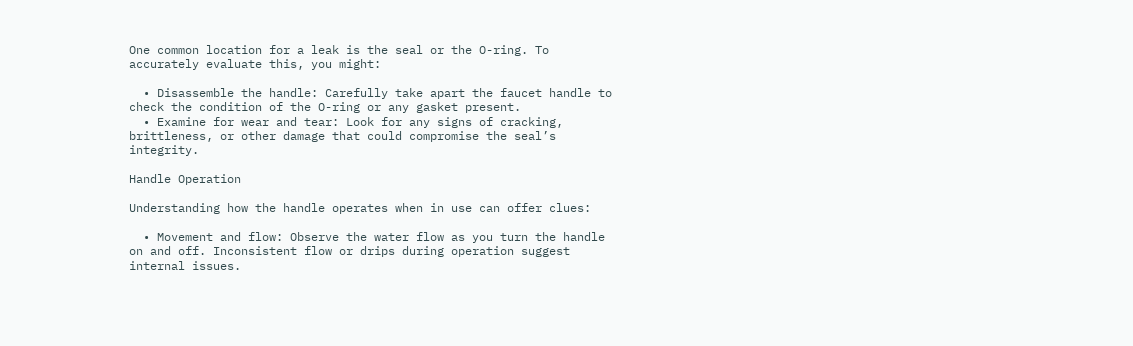One common location for a leak is the seal or the O-ring. To accurately evaluate this, you might:

  • Disassemble the handle: Carefully take apart the faucet handle to check the condition of the O-ring or any gasket present.
  • Examine for wear and tear: Look for any signs of cracking, brittleness, or other damage that could compromise the seal’s integrity.

Handle Operation

Understanding how the handle operates when in use can offer clues:

  • Movement and flow: Observe the water flow as you turn the handle on and off. Inconsistent flow or drips during operation suggest internal issues.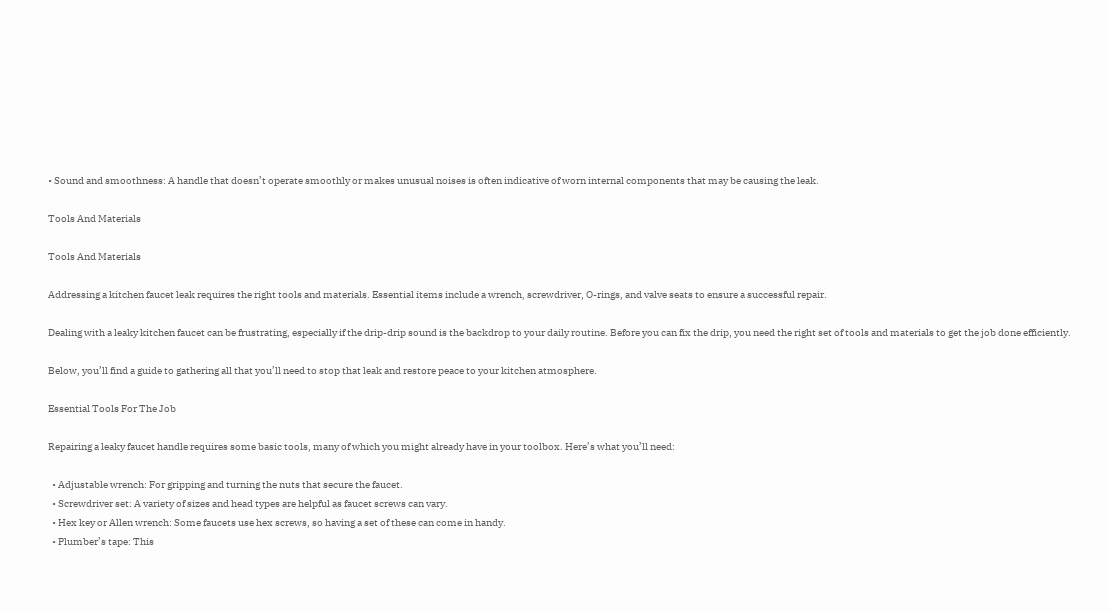• Sound and smoothness: A handle that doesn’t operate smoothly or makes unusual noises is often indicative of worn internal components that may be causing the leak.

Tools And Materials

Tools And Materials

Addressing a kitchen faucet leak requires the right tools and materials. Essential items include a wrench, screwdriver, O-rings, and valve seats to ensure a successful repair.

Dealing with a leaky kitchen faucet can be frustrating, especially if the drip-drip sound is the backdrop to your daily routine. Before you can fix the drip, you need the right set of tools and materials to get the job done efficiently.

Below, you’ll find a guide to gathering all that you’ll need to stop that leak and restore peace to your kitchen atmosphere.

Essential Tools For The Job

Repairing a leaky faucet handle requires some basic tools, many of which you might already have in your toolbox. Here’s what you’ll need:

  • Adjustable wrench: For gripping and turning the nuts that secure the faucet.
  • Screwdriver set: A variety of sizes and head types are helpful as faucet screws can vary.
  • Hex key or Allen wrench: Some faucets use hex screws, so having a set of these can come in handy.
  • Plumber’s tape: This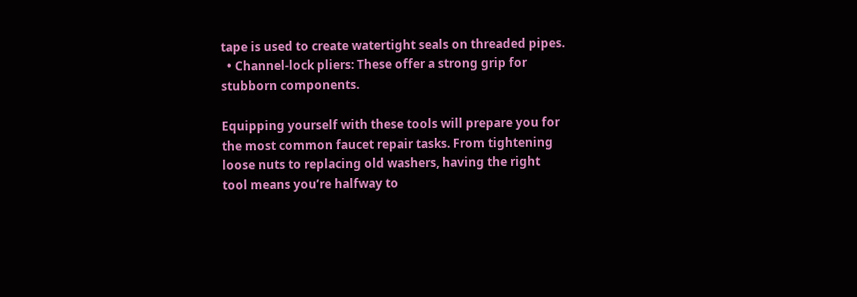tape is used to create watertight seals on threaded pipes.
  • Channel-lock pliers: These offer a strong grip for stubborn components.

Equipping yourself with these tools will prepare you for the most common faucet repair tasks. From tightening loose nuts to replacing old washers, having the right tool means you’re halfway to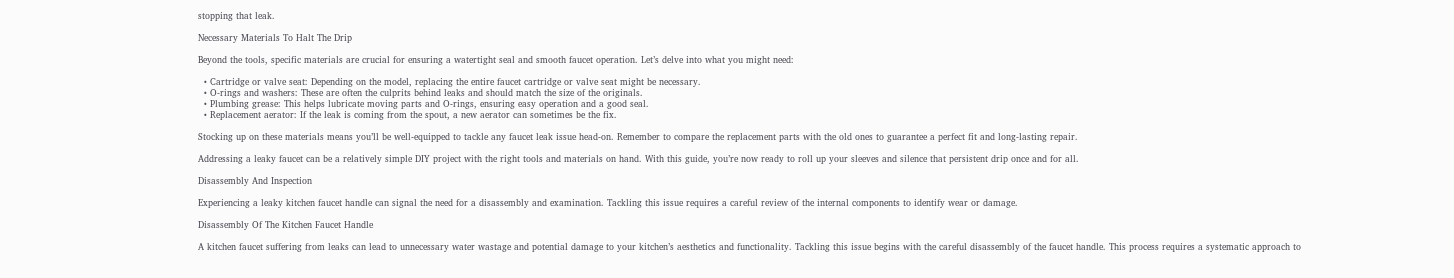stopping that leak.

Necessary Materials To Halt The Drip

Beyond the tools, specific materials are crucial for ensuring a watertight seal and smooth faucet operation. Let’s delve into what you might need:

  • Cartridge or valve seat: Depending on the model, replacing the entire faucet cartridge or valve seat might be necessary.
  • O-rings and washers: These are often the culprits behind leaks and should match the size of the originals.
  • Plumbing grease: This helps lubricate moving parts and O-rings, ensuring easy operation and a good seal.
  • Replacement aerator: If the leak is coming from the spout, a new aerator can sometimes be the fix.

Stocking up on these materials means you’ll be well-equipped to tackle any faucet leak issue head-on. Remember to compare the replacement parts with the old ones to guarantee a perfect fit and long-lasting repair.

Addressing a leaky faucet can be a relatively simple DIY project with the right tools and materials on hand. With this guide, you’re now ready to roll up your sleeves and silence that persistent drip once and for all.

Disassembly And Inspection

Experiencing a leaky kitchen faucet handle can signal the need for a disassembly and examination. Tackling this issue requires a careful review of the internal components to identify wear or damage.

Disassembly Of The Kitchen Faucet Handle

A kitchen faucet suffering from leaks can lead to unnecessary water wastage and potential damage to your kitchen’s aesthetics and functionality. Tackling this issue begins with the careful disassembly of the faucet handle. This process requires a systematic approach to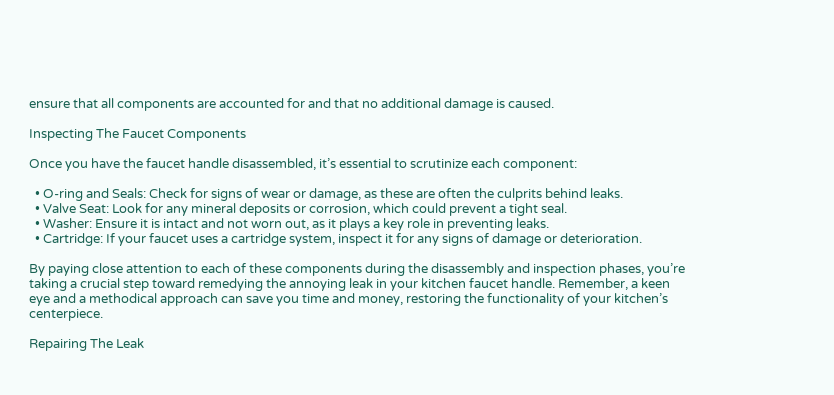ensure that all components are accounted for and that no additional damage is caused.

Inspecting The Faucet Components

Once you have the faucet handle disassembled, it’s essential to scrutinize each component:

  • O-ring and Seals: Check for signs of wear or damage, as these are often the culprits behind leaks.
  • Valve Seat: Look for any mineral deposits or corrosion, which could prevent a tight seal.
  • Washer: Ensure it is intact and not worn out, as it plays a key role in preventing leaks.
  • Cartridge: If your faucet uses a cartridge system, inspect it for any signs of damage or deterioration.

By paying close attention to each of these components during the disassembly and inspection phases, you’re taking a crucial step toward remedying the annoying leak in your kitchen faucet handle. Remember, a keen eye and a methodical approach can save you time and money, restoring the functionality of your kitchen’s centerpiece.

Repairing The Leak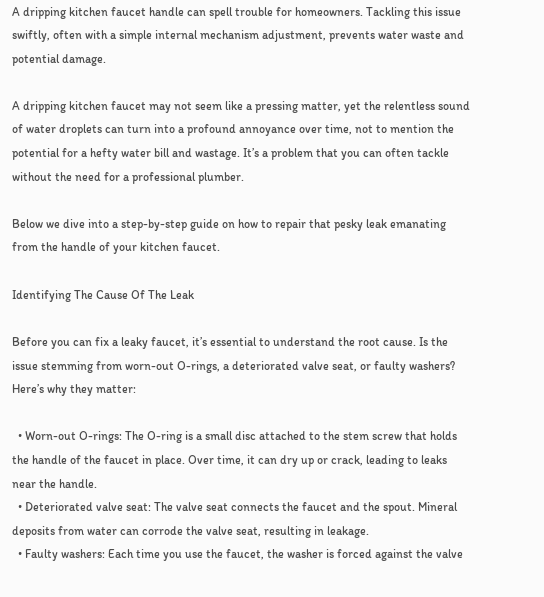A dripping kitchen faucet handle can spell trouble for homeowners. Tackling this issue swiftly, often with a simple internal mechanism adjustment, prevents water waste and potential damage.

A dripping kitchen faucet may not seem like a pressing matter, yet the relentless sound of water droplets can turn into a profound annoyance over time, not to mention the potential for a hefty water bill and wastage. It’s a problem that you can often tackle without the need for a professional plumber.

Below we dive into a step-by-step guide on how to repair that pesky leak emanating from the handle of your kitchen faucet.

Identifying The Cause Of The Leak

Before you can fix a leaky faucet, it’s essential to understand the root cause. Is the issue stemming from worn-out O-rings, a deteriorated valve seat, or faulty washers? Here’s why they matter:

  • Worn-out O-rings: The O-ring is a small disc attached to the stem screw that holds the handle of the faucet in place. Over time, it can dry up or crack, leading to leaks near the handle.
  • Deteriorated valve seat: The valve seat connects the faucet and the spout. Mineral deposits from water can corrode the valve seat, resulting in leakage.
  • Faulty washers: Each time you use the faucet, the washer is forced against the valve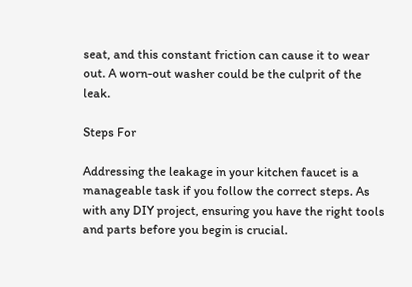seat, and this constant friction can cause it to wear out. A worn-out washer could be the culprit of the leak.

Steps For

Addressing the leakage in your kitchen faucet is a manageable task if you follow the correct steps. As with any DIY project, ensuring you have the right tools and parts before you begin is crucial.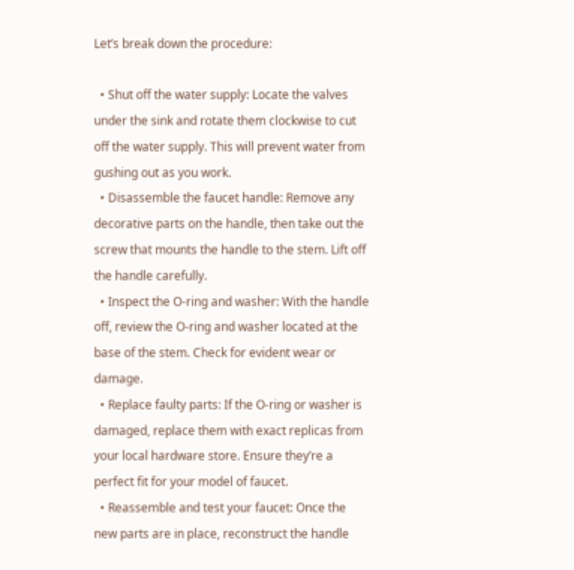Let’s break down the procedure:

  • Shut off the water supply: Locate the valves under the sink and rotate them clockwise to cut off the water supply. This will prevent water from gushing out as you work.
  • Disassemble the faucet handle: Remove any decorative parts on the handle, then take out the screw that mounts the handle to the stem. Lift off the handle carefully.
  • Inspect the O-ring and washer: With the handle off, review the O-ring and washer located at the base of the stem. Check for evident wear or damage.
  • Replace faulty parts: If the O-ring or washer is damaged, replace them with exact replicas from your local hardware store. Ensure they’re a perfect fit for your model of faucet.
  • Reassemble and test your faucet: Once the new parts are in place, reconstruct the handle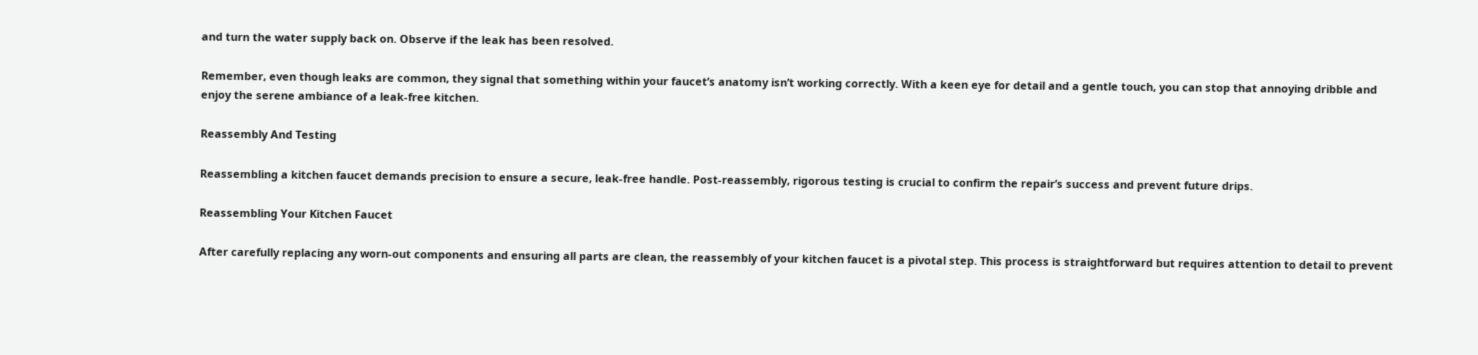and turn the water supply back on. Observe if the leak has been resolved.

Remember, even though leaks are common, they signal that something within your faucet’s anatomy isn’t working correctly. With a keen eye for detail and a gentle touch, you can stop that annoying dribble and enjoy the serene ambiance of a leak-free kitchen.

Reassembly And Testing

Reassembling a kitchen faucet demands precision to ensure a secure, leak-free handle. Post-reassembly, rigorous testing is crucial to confirm the repair’s success and prevent future drips.

Reassembling Your Kitchen Faucet

After carefully replacing any worn-out components and ensuring all parts are clean, the reassembly of your kitchen faucet is a pivotal step. This process is straightforward but requires attention to detail to prevent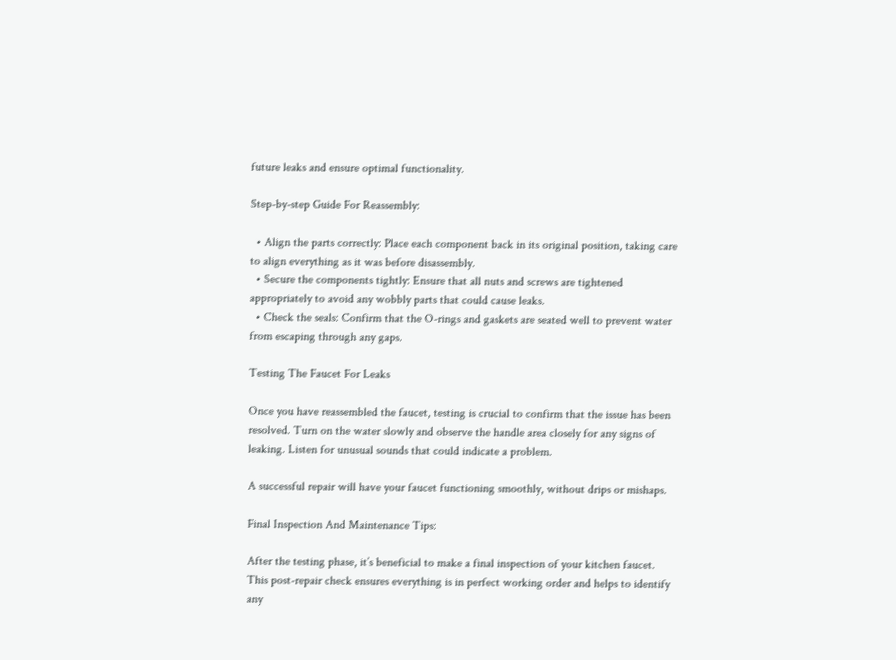future leaks and ensure optimal functionality.

Step-by-step Guide For Reassembly:

  • Align the parts correctly: Place each component back in its original position, taking care to align everything as it was before disassembly.
  • Secure the components tightly: Ensure that all nuts and screws are tightened appropriately to avoid any wobbly parts that could cause leaks.
  • Check the seals: Confirm that the O-rings and gaskets are seated well to prevent water from escaping through any gaps.

Testing The Faucet For Leaks

Once you have reassembled the faucet, testing is crucial to confirm that the issue has been resolved. Turn on the water slowly and observe the handle area closely for any signs of leaking. Listen for unusual sounds that could indicate a problem.

A successful repair will have your faucet functioning smoothly, without drips or mishaps.

Final Inspection And Maintenance Tips:

After the testing phase, it’s beneficial to make a final inspection of your kitchen faucet. This post-repair check ensures everything is in perfect working order and helps to identify any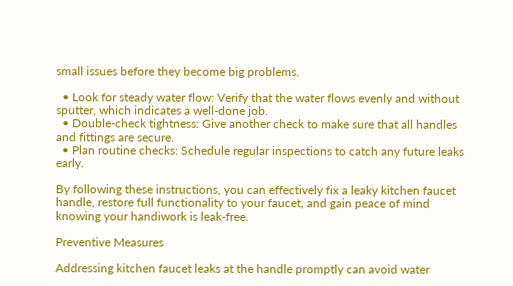small issues before they become big problems.

  • Look for steady water flow: Verify that the water flows evenly and without sputter, which indicates a well-done job.
  • Double-check tightness: Give another check to make sure that all handles and fittings are secure.
  • Plan routine checks: Schedule regular inspections to catch any future leaks early.

By following these instructions, you can effectively fix a leaky kitchen faucet handle, restore full functionality to your faucet, and gain peace of mind knowing your handiwork is leak-free.

Preventive Measures

Addressing kitchen faucet leaks at the handle promptly can avoid water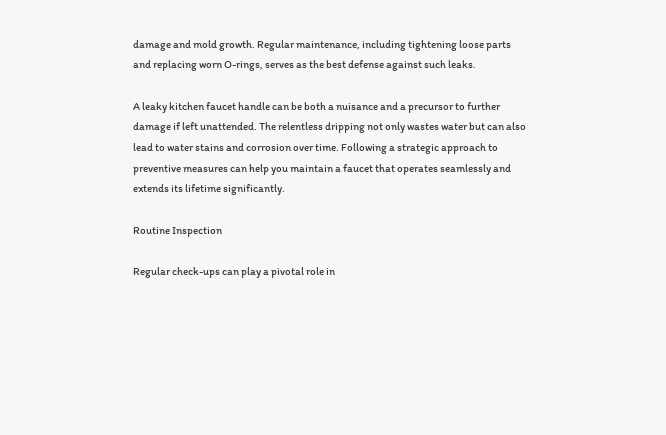damage and mold growth. Regular maintenance, including tightening loose parts and replacing worn O-rings, serves as the best defense against such leaks.

A leaky kitchen faucet handle can be both a nuisance and a precursor to further damage if left unattended. The relentless dripping not only wastes water but can also lead to water stains and corrosion over time. Following a strategic approach to preventive measures can help you maintain a faucet that operates seamlessly and extends its lifetime significantly.

Routine Inspection

Regular check-ups can play a pivotal role in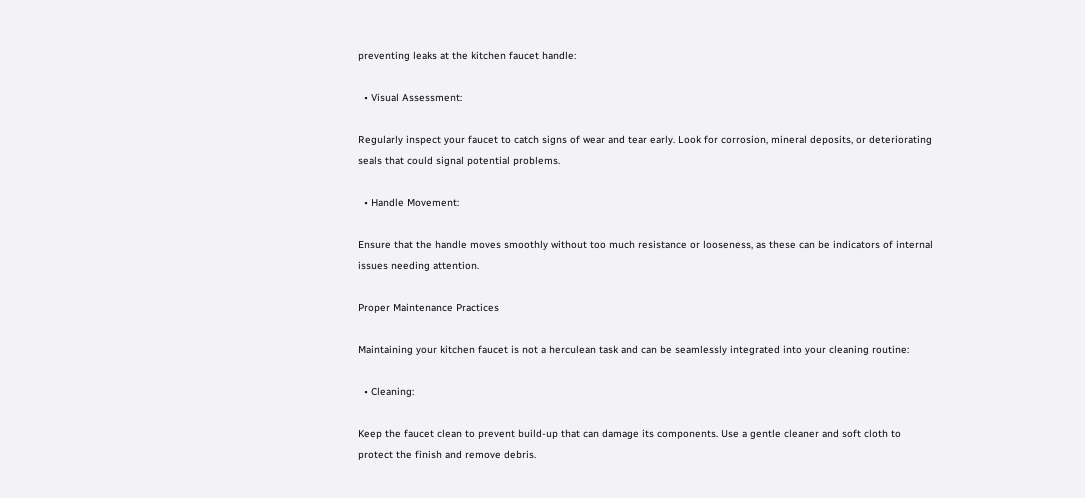preventing leaks at the kitchen faucet handle:

  • Visual Assessment:

Regularly inspect your faucet to catch signs of wear and tear early. Look for corrosion, mineral deposits, or deteriorating seals that could signal potential problems.

  • Handle Movement:

Ensure that the handle moves smoothly without too much resistance or looseness, as these can be indicators of internal issues needing attention.

Proper Maintenance Practices

Maintaining your kitchen faucet is not a herculean task and can be seamlessly integrated into your cleaning routine:

  • Cleaning:

Keep the faucet clean to prevent build-up that can damage its components. Use a gentle cleaner and soft cloth to protect the finish and remove debris.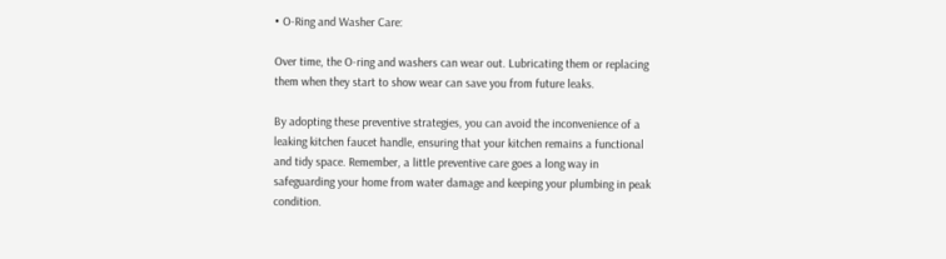• O-Ring and Washer Care:

Over time, the O-ring and washers can wear out. Lubricating them or replacing them when they start to show wear can save you from future leaks.

By adopting these preventive strategies, you can avoid the inconvenience of a leaking kitchen faucet handle, ensuring that your kitchen remains a functional and tidy space. Remember, a little preventive care goes a long way in safeguarding your home from water damage and keeping your plumbing in peak condition.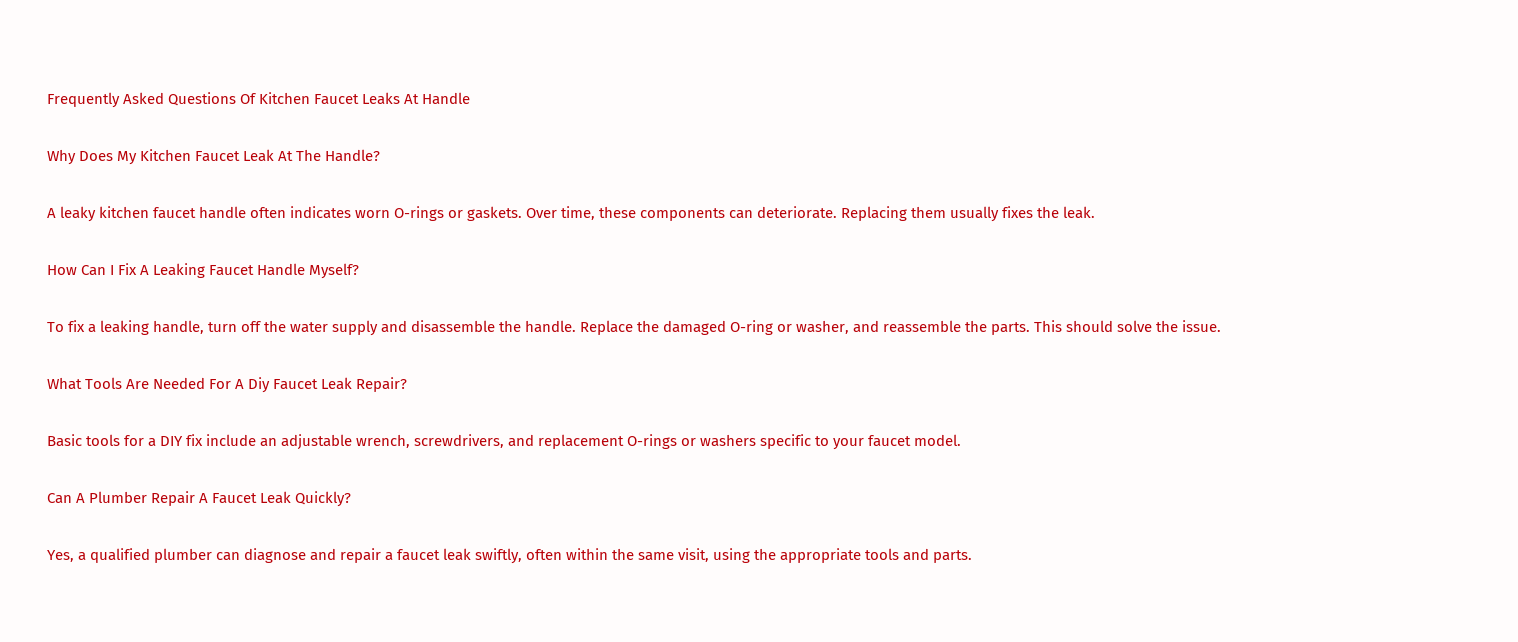Frequently Asked Questions Of Kitchen Faucet Leaks At Handle

Why Does My Kitchen Faucet Leak At The Handle?

A leaky kitchen faucet handle often indicates worn O-rings or gaskets. Over time, these components can deteriorate. Replacing them usually fixes the leak.

How Can I Fix A Leaking Faucet Handle Myself?

To fix a leaking handle, turn off the water supply and disassemble the handle. Replace the damaged O-ring or washer, and reassemble the parts. This should solve the issue.

What Tools Are Needed For A Diy Faucet Leak Repair?

Basic tools for a DIY fix include an adjustable wrench, screwdrivers, and replacement O-rings or washers specific to your faucet model.

Can A Plumber Repair A Faucet Leak Quickly?

Yes, a qualified plumber can diagnose and repair a faucet leak swiftly, often within the same visit, using the appropriate tools and parts.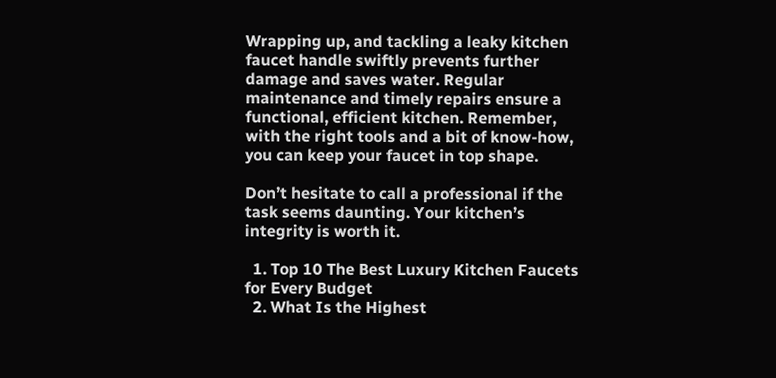Wrapping up, and tackling a leaky kitchen faucet handle swiftly prevents further damage and saves water. Regular maintenance and timely repairs ensure a functional, efficient kitchen. Remember, with the right tools and a bit of know-how, you can keep your faucet in top shape.

Don’t hesitate to call a professional if the task seems daunting. Your kitchen’s integrity is worth it.

  1. Top 10 The Best Luxury Kitchen Faucets for Every Budget
  2. What Is the Highest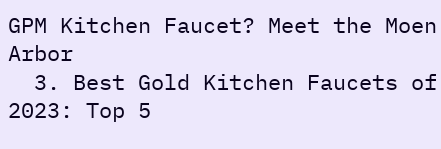GPM Kitchen Faucet? Meet the Moen Arbor
  3. Best Gold Kitchen Faucets of 2023: Top 5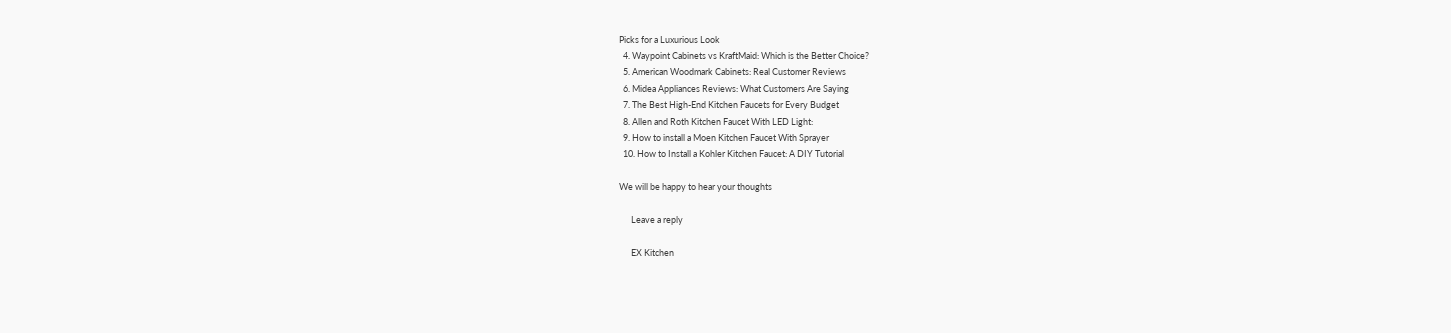Picks for a Luxurious Look
  4. Waypoint Cabinets vs KraftMaid: Which is the Better Choice?
  5. American Woodmark Cabinets: Real Customer Reviews
  6. Midea Appliances Reviews: What Customers Are Saying
  7. The Best High-End Kitchen Faucets for Every Budget
  8. Allen and Roth Kitchen Faucet With LED Light:
  9. How to install a Moen Kitchen Faucet With Sprayer
  10. How to Install a Kohler Kitchen Faucet: A DIY Tutorial

We will be happy to hear your thoughts

      Leave a reply

      EX Kitchen